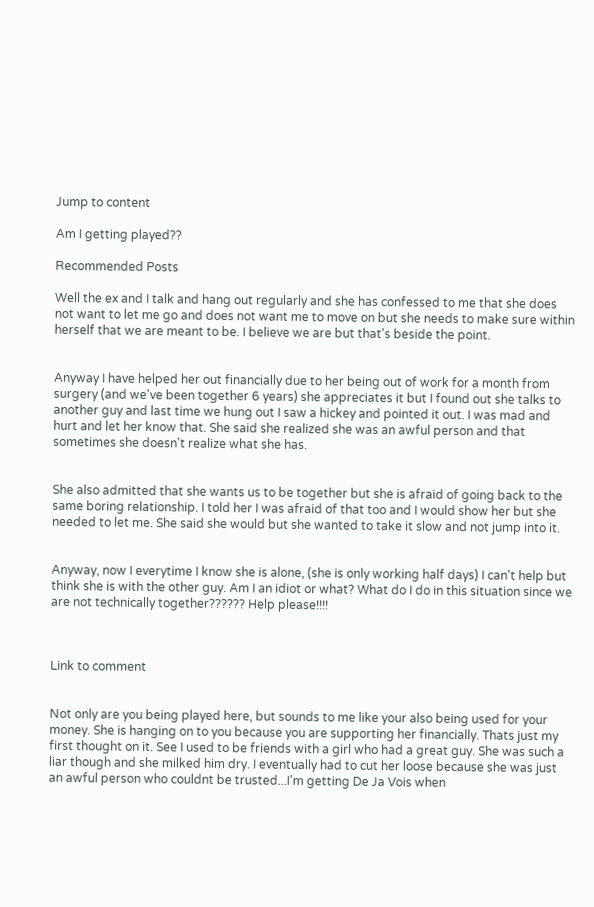Jump to content

Am I getting played??

Recommended Posts

Well the ex and I talk and hang out regularly and she has confessed to me that she does not want to let me go and does not want me to move on but she needs to make sure within herself that we are meant to be. I believe we are but that's beside the point.


Anyway I have helped her out financially due to her being out of work for a month from surgery (and we've been together 6 years) she appreciates it but I found out she talks to another guy and last time we hung out I saw a hickey and pointed it out. I was mad and hurt and let her know that. She said she realized she was an awful person and that sometimes she doesn't realize what she has.


She also admitted that she wants us to be together but she is afraid of going back to the same boring relationship. I told her I was afraid of that too and I would show her but she needed to let me. She said she would but she wanted to take it slow and not jump into it.


Anyway, now I everytime I know she is alone, (she is only working half days) I can't help but think she is with the other guy. Am I an idiot or what? What do I do in this situation since we are not technically together?????? Help please!!!!



Link to comment


Not only are you being played here, but sounds to me like your also being used for your money. She is hanging on to you because you are supporting her financially. Thats just my first thought on it. See I used to be friends with a girl who had a great guy. She was such a liar though and she milked him dry. I eventually had to cut her loose because she was just an awful person who couldnt be trusted...I'm getting De Ja Vois when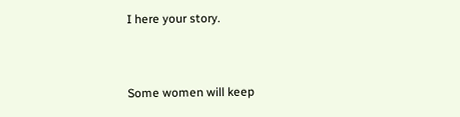I here your story.


Some women will keep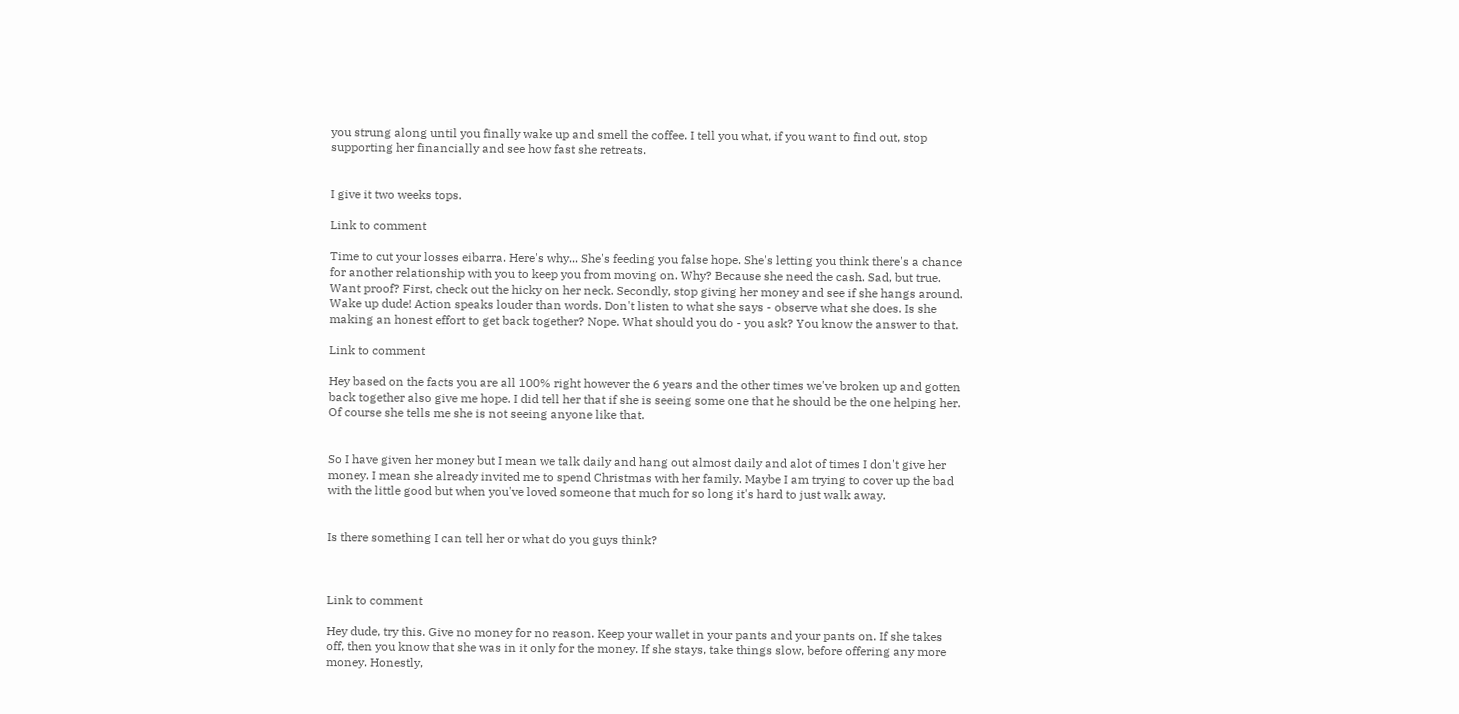you strung along until you finally wake up and smell the coffee. I tell you what, if you want to find out, stop supporting her financially and see how fast she retreats.


I give it two weeks tops.

Link to comment

Time to cut your losses eibarra. Here's why... She's feeding you false hope. She's letting you think there's a chance for another relationship with you to keep you from moving on. Why? Because she need the cash. Sad, but true. Want proof? First, check out the hicky on her neck. Secondly, stop giving her money and see if she hangs around. Wake up dude! Action speaks louder than words. Don't listen to what she says - observe what she does. Is she making an honest effort to get back together? Nope. What should you do - you ask? You know the answer to that.

Link to comment

Hey based on the facts you are all 100% right however the 6 years and the other times we've broken up and gotten back together also give me hope. I did tell her that if she is seeing some one that he should be the one helping her. Of course she tells me she is not seeing anyone like that.


So I have given her money but I mean we talk daily and hang out almost daily and alot of times I don't give her money. I mean she already invited me to spend Christmas with her family. Maybe I am trying to cover up the bad with the little good but when you've loved someone that much for so long it's hard to just walk away.


Is there something I can tell her or what do you guys think?



Link to comment

Hey dude, try this. Give no money for no reason. Keep your wallet in your pants and your pants on. If she takes off, then you know that she was in it only for the money. If she stays, take things slow, before offering any more money. Honestly,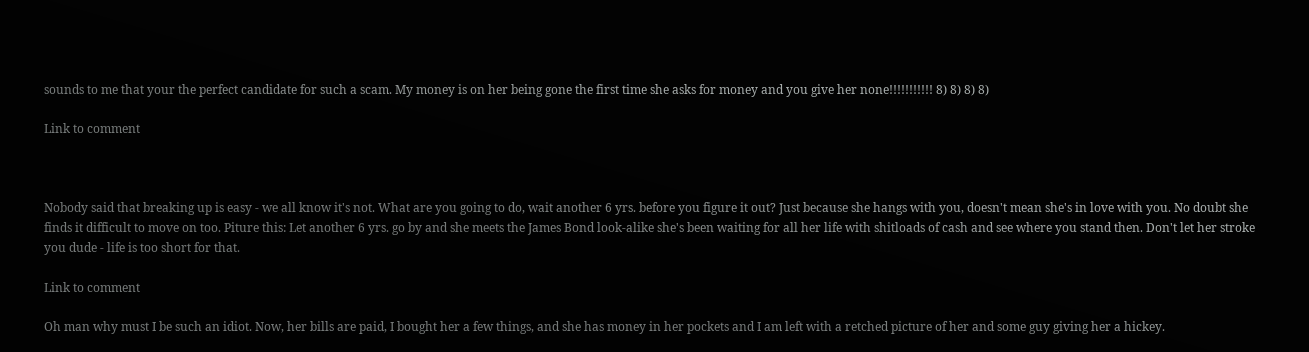sounds to me that your the perfect candidate for such a scam. My money is on her being gone the first time she asks for money and you give her none!!!!!!!!!!! 8) 8) 8) 8)

Link to comment



Nobody said that breaking up is easy - we all know it's not. What are you going to do, wait another 6 yrs. before you figure it out? Just because she hangs with you, doesn't mean she's in love with you. No doubt she finds it difficult to move on too. Piture this: Let another 6 yrs. go by and she meets the James Bond look-alike she's been waiting for all her life with shitloads of cash and see where you stand then. Don't let her stroke you dude - life is too short for that.

Link to comment

Oh man why must I be such an idiot. Now, her bills are paid, I bought her a few things, and she has money in her pockets and I am left with a retched picture of her and some guy giving her a hickey.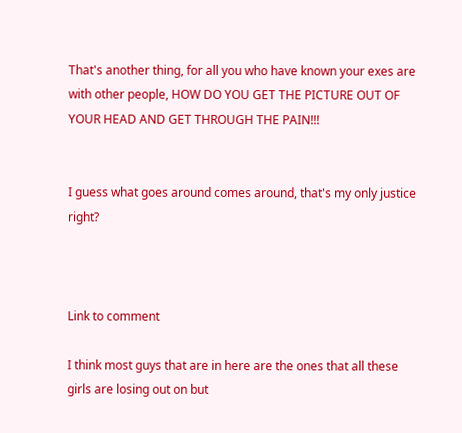That's another thing, for all you who have known your exes are with other people, HOW DO YOU GET THE PICTURE OUT OF YOUR HEAD AND GET THROUGH THE PAIN!!!


I guess what goes around comes around, that's my only justice right?



Link to comment

I think most guys that are in here are the ones that all these girls are losing out on but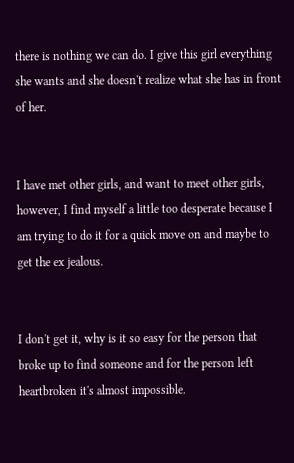there is nothing we can do. I give this girl everything she wants and she doesn't realize what she has in front of her.


I have met other girls, and want to meet other girls, however, I find myself a little too desperate because I am trying to do it for a quick move on and maybe to get the ex jealous.


I don't get it, why is it so easy for the person that broke up to find someone and for the person left heartbroken it's almost impossible.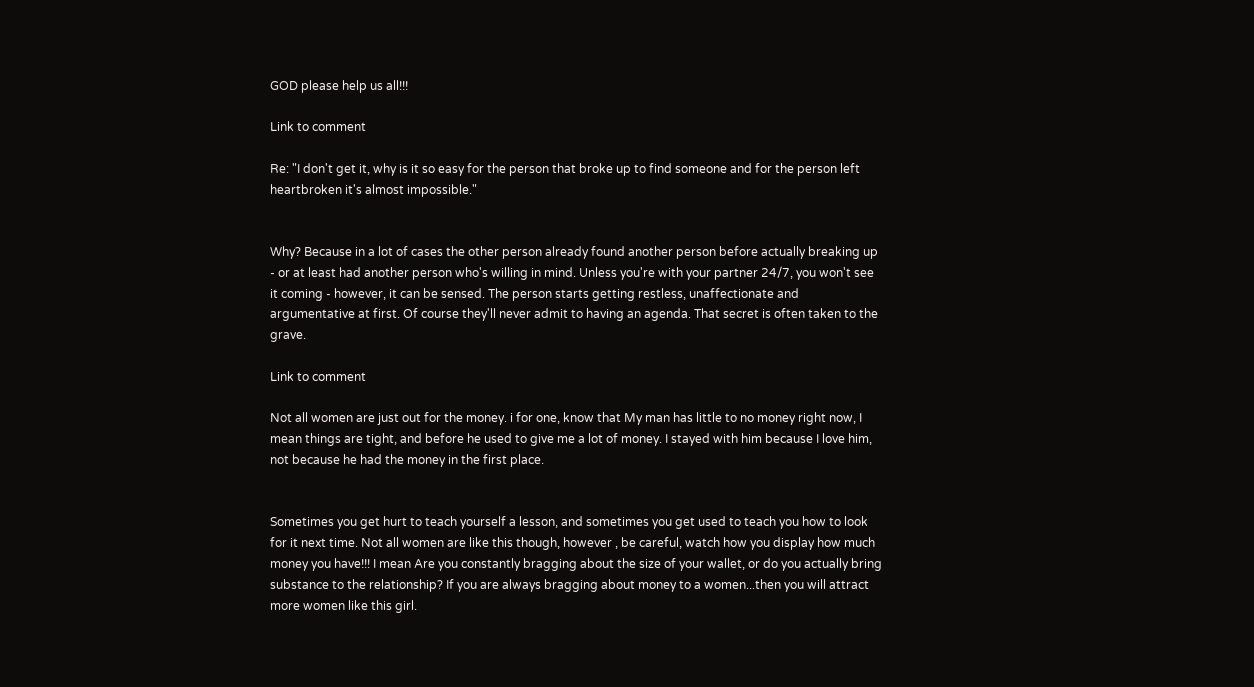GOD please help us all!!!

Link to comment

Re: "I don't get it, why is it so easy for the person that broke up to find someone and for the person left heartbroken it's almost impossible."


Why? Because in a lot of cases the other person already found another person before actually breaking up - or at least had another person who's willing in mind. Unless you're with your partner 24/7, you won't see it coming - however, it can be sensed. The person starts getting restless, unaffectionate and argumentative at first. Of course they'll never admit to having an agenda. That secret is often taken to the grave.

Link to comment

Not all women are just out for the money. i for one, know that My man has little to no money right now, I mean things are tight, and before he used to give me a lot of money. I stayed with him because I love him, not because he had the money in the first place.


Sometimes you get hurt to teach yourself a lesson, and sometimes you get used to teach you how to look for it next time. Not all women are like this though, however , be careful, watch how you display how much money you have!!! I mean Are you constantly bragging about the size of your wallet, or do you actually bring substance to the relationship? If you are always bragging about money to a women...then you will attract more women like this girl.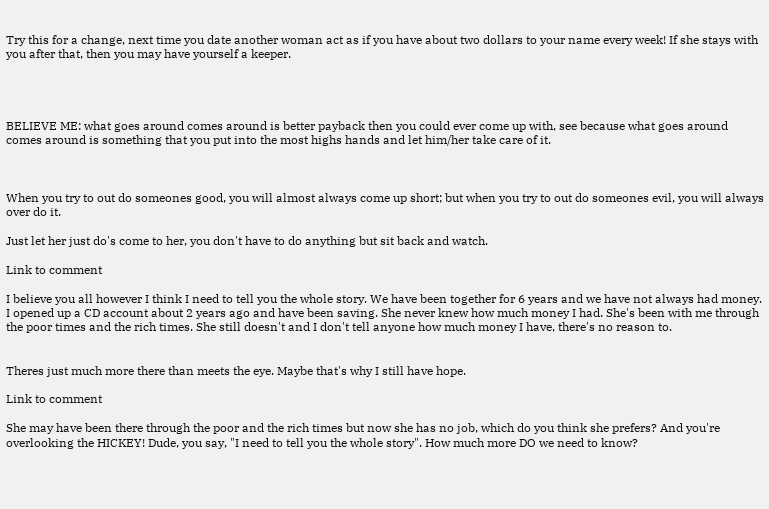Try this for a change, next time you date another woman act as if you have about two dollars to your name every week! If she stays with you after that, then you may have yourself a keeper.




BELIEVE ME: what goes around comes around is better payback then you could ever come up with, see because what goes around comes around is something that you put into the most highs hands and let him/her take care of it.



When you try to out do someones good, you will almost always come up short; but when you try to out do someones evil, you will always over do it.

Just let her just do's come to her, you don't have to do anything but sit back and watch.

Link to comment

I believe you all however I think I need to tell you the whole story. We have been together for 6 years and we have not always had money. I opened up a CD account about 2 years ago and have been saving. She never knew how much money I had. She's been with me through the poor times and the rich times. She still doesn't and I don't tell anyone how much money I have, there's no reason to.


Theres just much more there than meets the eye. Maybe that's why I still have hope.

Link to comment

She may have been there through the poor and the rich times but now she has no job, which do you think she prefers? And you're overlooking the HICKEY! Dude, you say, "I need to tell you the whole story". How much more DO we need to know?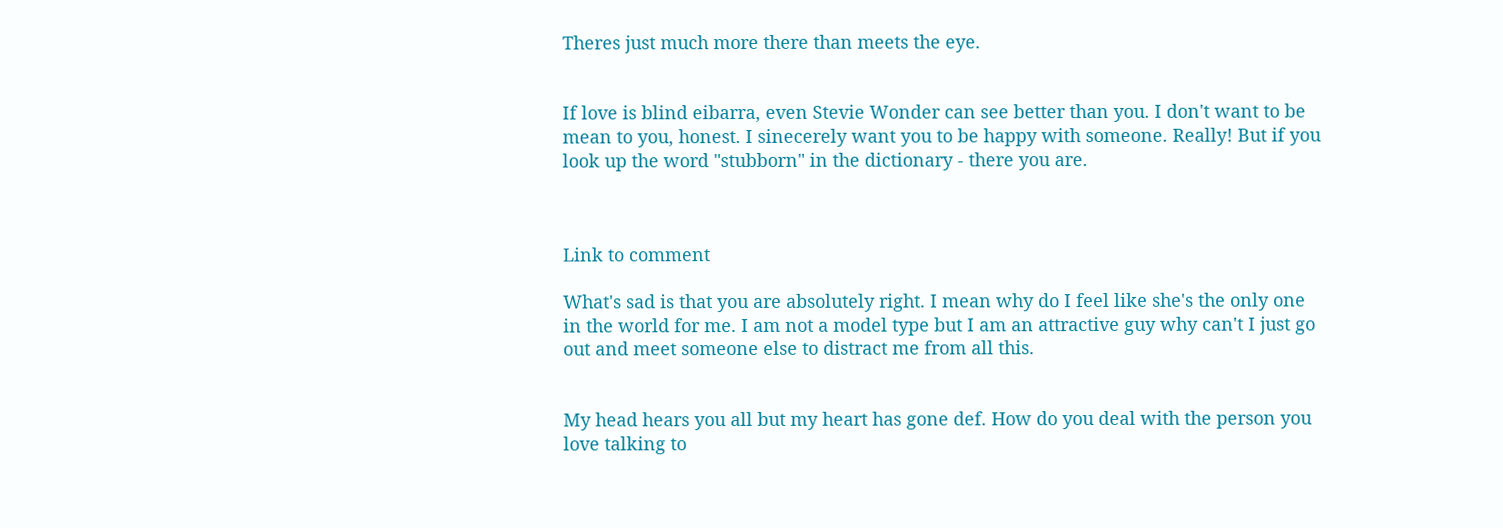Theres just much more there than meets the eye.


If love is blind eibarra, even Stevie Wonder can see better than you. I don't want to be mean to you, honest. I sinecerely want you to be happy with someone. Really! But if you look up the word "stubborn" in the dictionary - there you are.



Link to comment

What's sad is that you are absolutely right. I mean why do I feel like she's the only one in the world for me. I am not a model type but I am an attractive guy why can't I just go out and meet someone else to distract me from all this.


My head hears you all but my heart has gone def. How do you deal with the person you love talking to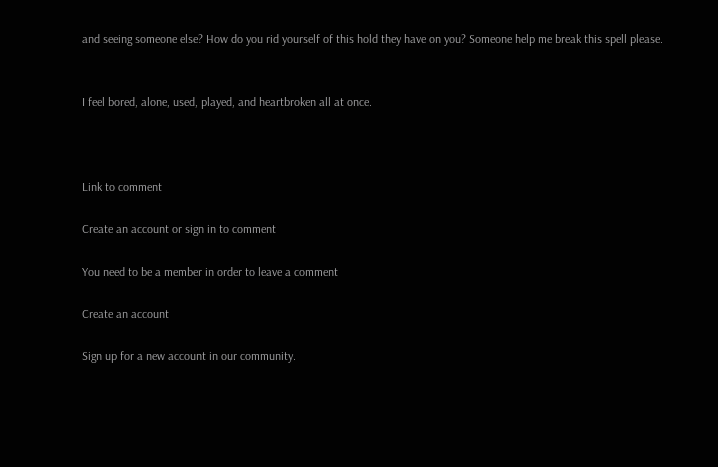and seeing someone else? How do you rid yourself of this hold they have on you? Someone help me break this spell please.


I feel bored, alone, used, played, and heartbroken all at once.



Link to comment

Create an account or sign in to comment

You need to be a member in order to leave a comment

Create an account

Sign up for a new account in our community.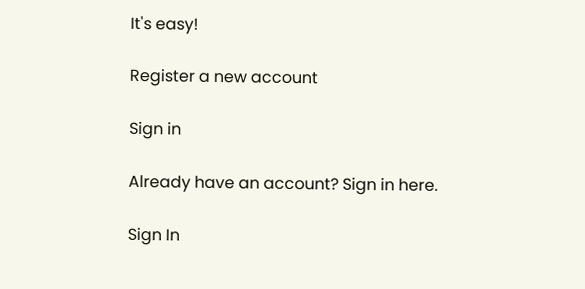It's easy!

Register a new account

Sign in

Already have an account? Sign in here.

Sign In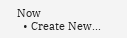Now
  • Create New...